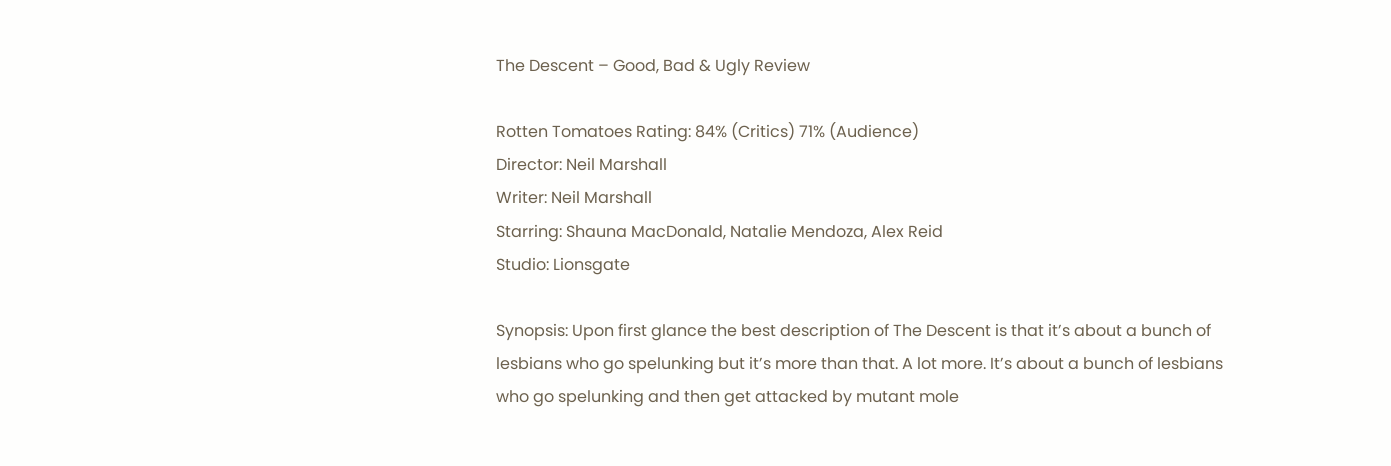The Descent – Good, Bad & Ugly Review

Rotten Tomatoes Rating: 84% (Critics) 71% (Audience)
Director: Neil Marshall
Writer: Neil Marshall
Starring: Shauna MacDonald, Natalie Mendoza, Alex Reid
Studio: Lionsgate

Synopsis: Upon first glance the best description of The Descent is that it’s about a bunch of lesbians who go spelunking but it’s more than that. A lot more. It’s about a bunch of lesbians who go spelunking and then get attacked by mutant mole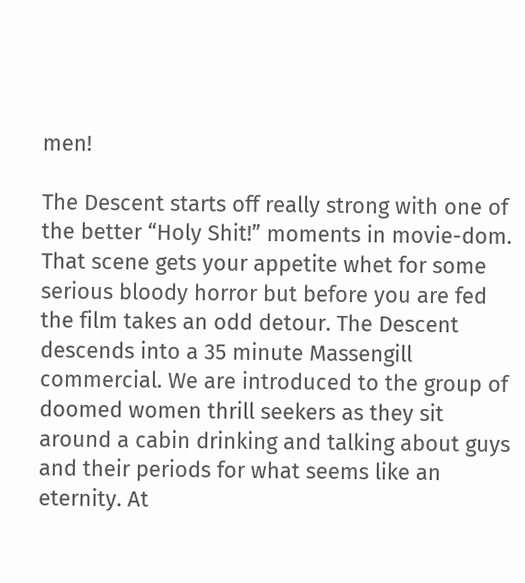men!

The Descent starts off really strong with one of the better “Holy Shit!” moments in movie-dom. That scene gets your appetite whet for some serious bloody horror but before you are fed the film takes an odd detour. The Descent descends into a 35 minute Massengill commercial. We are introduced to the group of doomed women thrill seekers as they sit around a cabin drinking and talking about guys and their periods for what seems like an eternity. At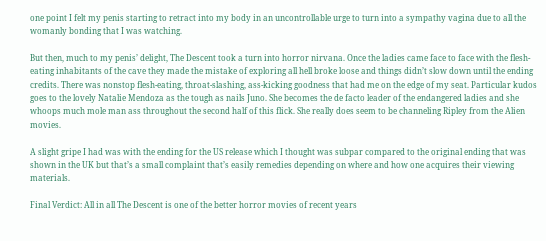one point I felt my penis starting to retract into my body in an uncontrollable urge to turn into a sympathy vagina due to all the womanly bonding that I was watching.

But then, much to my penis’ delight, The Descent took a turn into horror nirvana. Once the ladies came face to face with the flesh-eating inhabitants of the cave they made the mistake of exploring all hell broke loose and things didn’t slow down until the ending credits. There was nonstop flesh-eating, throat-slashing, ass-kicking goodness that had me on the edge of my seat. Particular kudos goes to the lovely Natalie Mendoza as the tough as nails Juno. She becomes the de facto leader of the endangered ladies and she whoops much mole man ass throughout the second half of this flick. She really does seem to be channeling Ripley from the Alien movies.

A slight gripe I had was with the ending for the US release which I thought was subpar compared to the original ending that was shown in the UK but that’s a small complaint that’s easily remedies depending on where and how one acquires their viewing materials.

Final Verdict: All in all The Descent is one of the better horror movies of recent years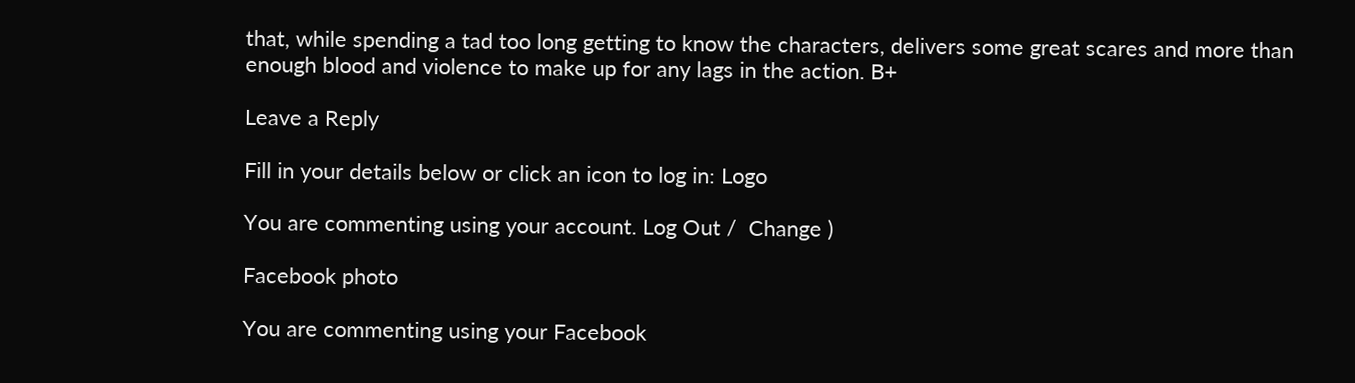that, while spending a tad too long getting to know the characters, delivers some great scares and more than enough blood and violence to make up for any lags in the action. B+

Leave a Reply

Fill in your details below or click an icon to log in: Logo

You are commenting using your account. Log Out /  Change )

Facebook photo

You are commenting using your Facebook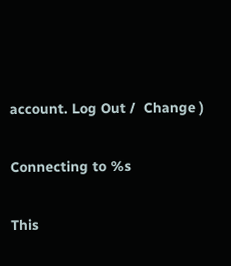account. Log Out /  Change )

Connecting to %s

This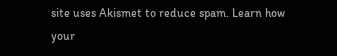site uses Akismet to reduce spam. Learn how your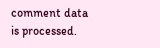comment data is processed.